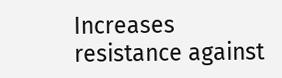Increases resistance against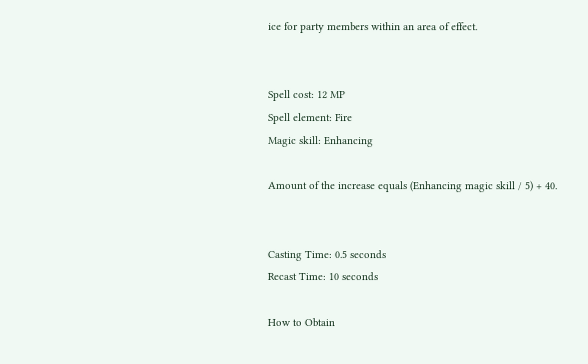ice for party members within an area of effect.


Spell cost: 12 MP
Spell element: Fire
Magic skill: Enhancing

Amount of the increase equals (Enhancing magic skill / 5) + 40.


Casting Time: 0.5 seconds
Recast Time: 10 seconds

How to Obtain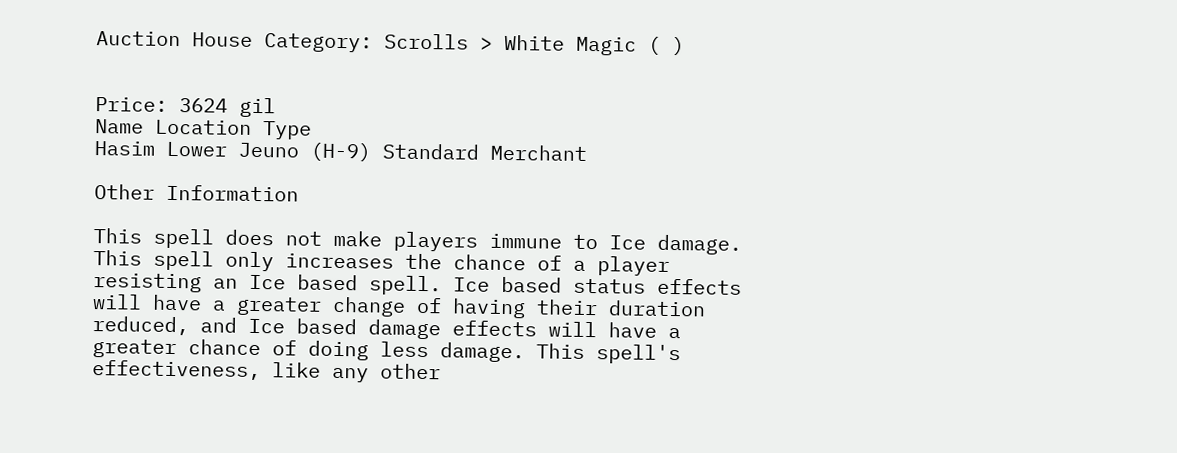Auction House Category: Scrolls > White Magic ( )


Price: 3624 gil
Name Location Type
Hasim Lower Jeuno (H-9) Standard Merchant

Other Information

This spell does not make players immune to Ice damage. This spell only increases the chance of a player resisting an Ice based spell. Ice based status effects will have a greater change of having their duration reduced, and Ice based damage effects will have a greater chance of doing less damage. This spell's effectiveness, like any other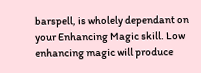barspell, is wholely dependant on your Enhancing Magic skill. Low enhancing magic will produce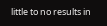little to no results in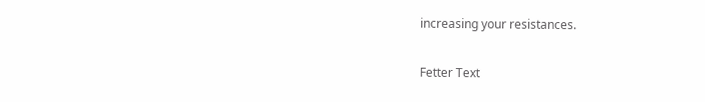increasing your resistances.

Fetter Text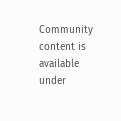Community content is available under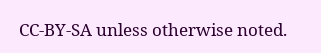CC-BY-SA unless otherwise noted.